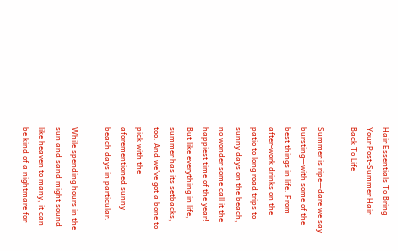Hair Essentials To Bring Your Post-Summer Hair Back To Life

Summer is ripe—dare we say bursting—with some of the best things in life. From after-work drinks on the patio to long road trips to sunny days on the beach, no wonder some call it the happiest time of the year! But like everything in life, summer has its setbacks, too. And we’ve got a bone to pick with the aforementioned sunny beach days in particular.

While spending hours in the sun and sand might sound like heaven to many, it can be kind of a nightmare for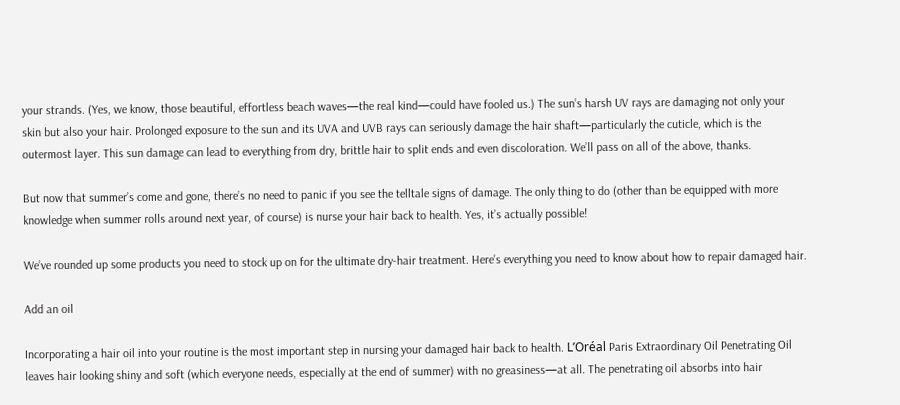your strands. (Yes, we know, those beautiful, effortless beach waves—the real kind—could have fooled us.) The sun’s harsh UV rays are damaging not only your skin but also your hair. Prolonged exposure to the sun and its UVA and UVB rays can seriously damage the hair shaft—particularly the cuticle, which is the outermost layer. This sun damage can lead to everything from dry, brittle hair to split ends and even discoloration. We’ll pass on all of the above, thanks.

But now that summer’s come and gone, there’s no need to panic if you see the telltale signs of damage. The only thing to do (other than be equipped with more knowledge when summer rolls around next year, of course) is nurse your hair back to health. Yes, it’s actually possible!

We’ve rounded up some products you need to stock up on for the ultimate dry-hair treatment. Here’s everything you need to know about how to repair damaged hair.

Add an oil

Incorporating a hair oil into your routine is the most important step in nursing your damaged hair back to health. L’Oréal Paris Extraordinary Oil Penetrating Oil leaves hair looking shiny and soft (which everyone needs, especially at the end of summer) with no greasiness—at all. The penetrating oil absorbs into hair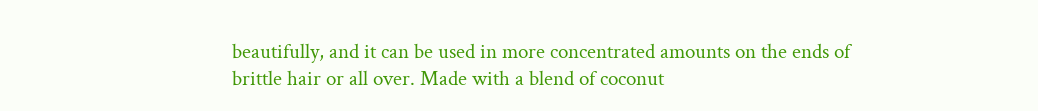beautifully, and it can be used in more concentrated amounts on the ends of brittle hair or all over. Made with a blend of coconut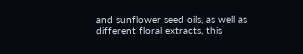and sunflower seed oils, as well as different floral extracts, this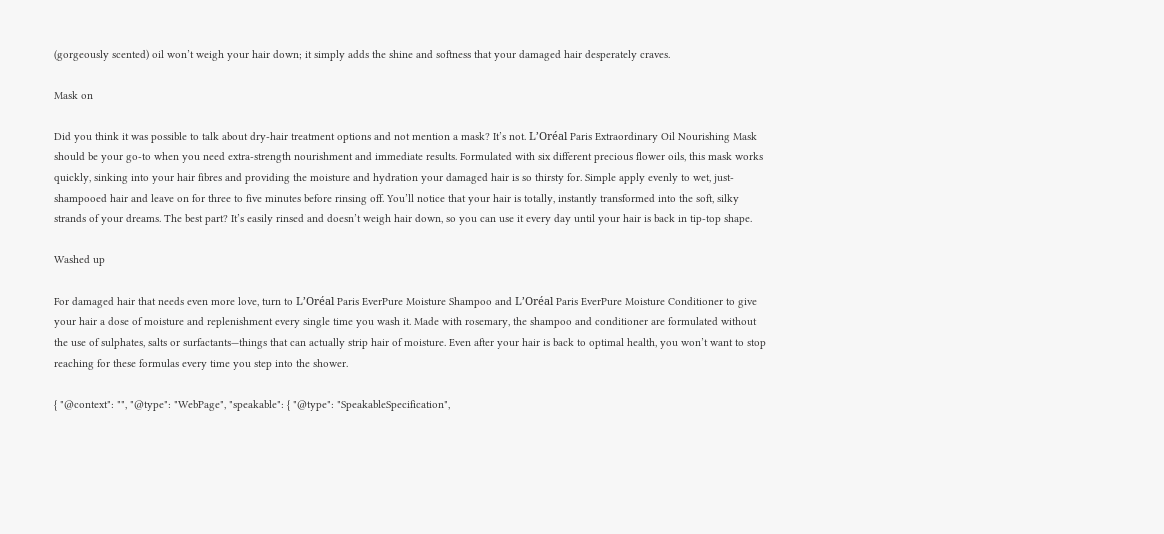(gorgeously scented) oil won’t weigh your hair down; it simply adds the shine and softness that your damaged hair desperately craves.

Mask on

Did you think it was possible to talk about dry-hair treatment options and not mention a mask? It’s not. L’Oréal Paris Extraordinary Oil Nourishing Mask should be your go-to when you need extra-strength nourishment and immediate results. Formulated with six different precious flower oils, this mask works quickly, sinking into your hair fibres and providing the moisture and hydration your damaged hair is so thirsty for. Simple apply evenly to wet, just-shampooed hair and leave on for three to five minutes before rinsing off. You’ll notice that your hair is totally, instantly transformed into the soft, silky strands of your dreams. The best part? It’s easily rinsed and doesn’t weigh hair down, so you can use it every day until your hair is back in tip-top shape.

Washed up

For damaged hair that needs even more love, turn to L’Oréal Paris EverPure Moisture Shampoo and L’Oréal Paris EverPure Moisture Conditioner to give your hair a dose of moisture and replenishment every single time you wash it. Made with rosemary, the shampoo and conditioner are formulated without the use of sulphates, salts or surfactants—things that can actually strip hair of moisture. Even after your hair is back to optimal health, you won’t want to stop reaching for these formulas every time you step into the shower.

{ "@context": "", "@type": "WebPage", "speakable": { "@type": "SpeakableSpecification",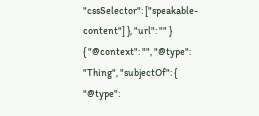"cssSelector": ["speakable-content"] }, "url": "" }
{ "@context": "", "@type": "Thing", "subjectOf": { "@type":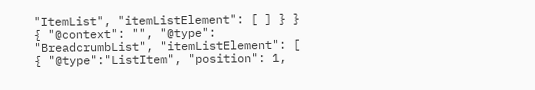"ItemList", "itemListElement": [ ] } } { "@context": "", "@type": "BreadcrumbList", "itemListElement": [ { "@type":"ListItem", "position": 1,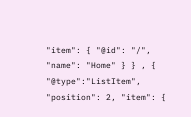"item": { "@id": "/", "name": "Home" } } , { "@type":"ListItem", "position": 2, "item": {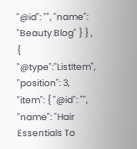"@id": "", "name": "Beauty Blog" } } , { "@type":"ListItem", "position": 3, "item": { "@id": "", "name": "Hair Essentials To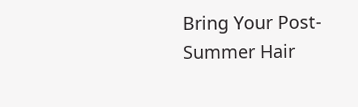Bring Your Post-Summer Hair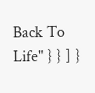Back To Life" } } ] }